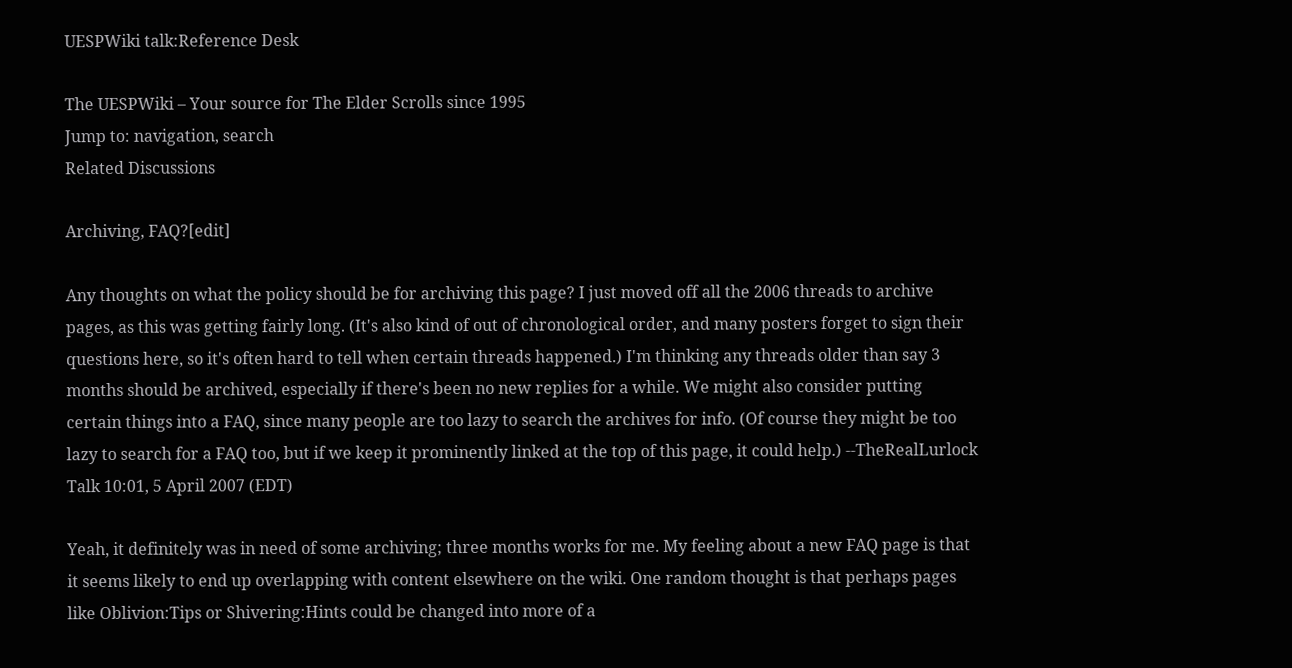UESPWiki talk:Reference Desk

The UESPWiki – Your source for The Elder Scrolls since 1995
Jump to: navigation, search
Related Discussions

Archiving, FAQ?[edit]

Any thoughts on what the policy should be for archiving this page? I just moved off all the 2006 threads to archive pages, as this was getting fairly long. (It's also kind of out of chronological order, and many posters forget to sign their questions here, so it's often hard to tell when certain threads happened.) I'm thinking any threads older than say 3 months should be archived, especially if there's been no new replies for a while. We might also consider putting certain things into a FAQ, since many people are too lazy to search the archives for info. (Of course they might be too lazy to search for a FAQ too, but if we keep it prominently linked at the top of this page, it could help.) --TheRealLurlock Talk 10:01, 5 April 2007 (EDT)

Yeah, it definitely was in need of some archiving; three months works for me. My feeling about a new FAQ page is that it seems likely to end up overlapping with content elsewhere on the wiki. One random thought is that perhaps pages like Oblivion:Tips or Shivering:Hints could be changed into more of a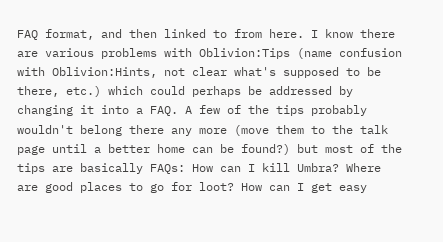FAQ format, and then linked to from here. I know there are various problems with Oblivion:Tips (name confusion with Oblivion:Hints, not clear what's supposed to be there, etc.) which could perhaps be addressed by changing it into a FAQ. A few of the tips probably wouldn't belong there any more (move them to the talk page until a better home can be found?) but most of the tips are basically FAQs: How can I kill Umbra? Where are good places to go for loot? How can I get easy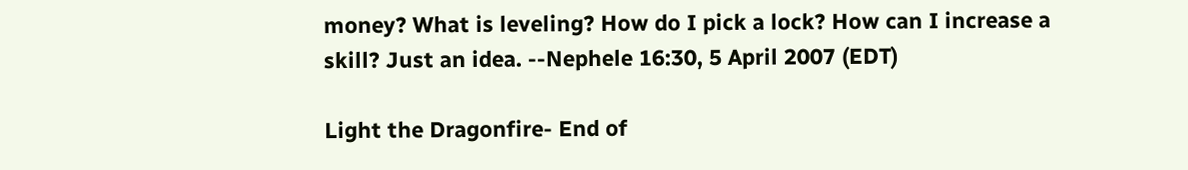money? What is leveling? How do I pick a lock? How can I increase a skill? Just an idea. --Nephele 16:30, 5 April 2007 (EDT)

Light the Dragonfire- End of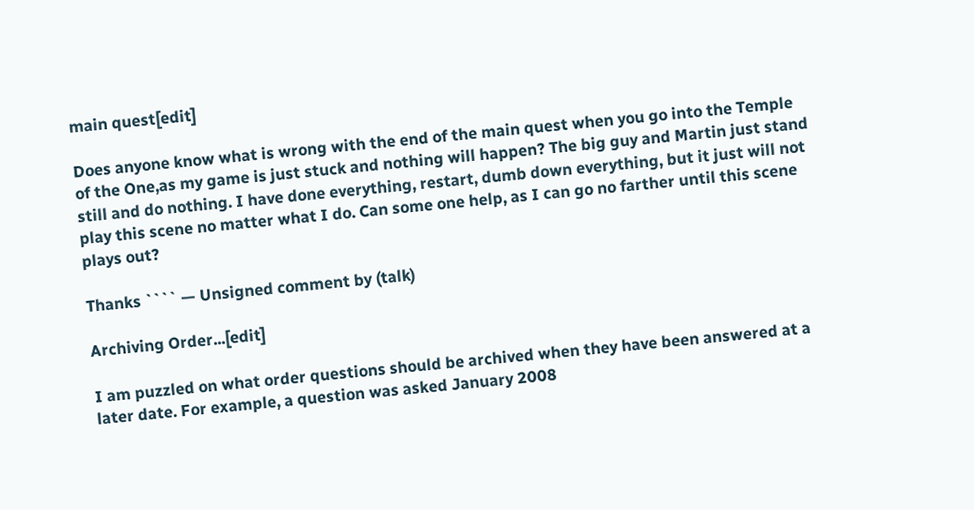main quest[edit]

Does anyone know what is wrong with the end of the main quest when you go into the Temple of the One,as my game is just stuck and nothing will happen? The big guy and Martin just stand still and do nothing. I have done everything, restart, dumb down everything, but it just will not play this scene no matter what I do. Can some one help, as I can go no farther until this scene plays out?

Thanks ```` — Unsigned comment by (talk)

Archiving Order...[edit]

I am puzzled on what order questions should be archived when they have been answered at a later date. For example, a question was asked January 2008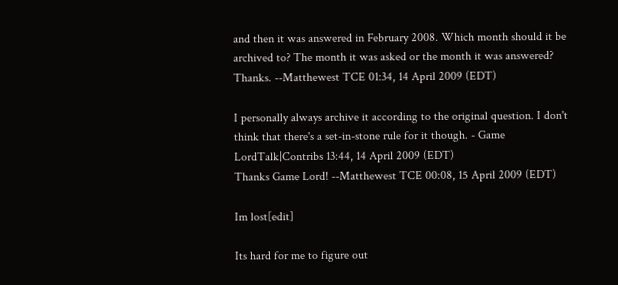and then it was answered in February 2008. Which month should it be archived to? The month it was asked or the month it was answered? Thanks. --Matthewest TCE 01:34, 14 April 2009 (EDT)

I personally always archive it according to the original question. I don't think that there's a set-in-stone rule for it though. - Game LordTalk|Contribs 13:44, 14 April 2009 (EDT)
Thanks Game Lord! --Matthewest TCE 00:08, 15 April 2009 (EDT)

Im lost[edit]

Its hard for me to figure out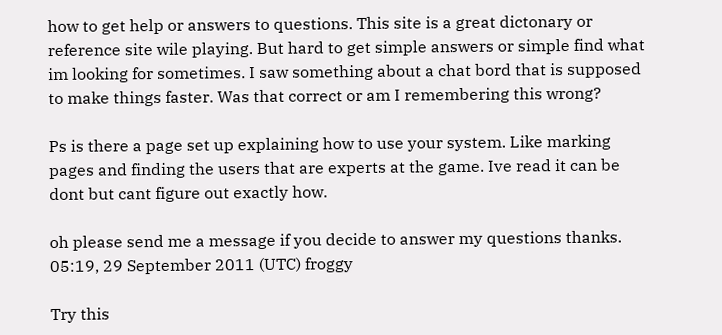how to get help or answers to questions. This site is a great dictonary or reference site wile playing. But hard to get simple answers or simple find what im looking for sometimes. I saw something about a chat bord that is supposed to make things faster. Was that correct or am I remembering this wrong?

Ps is there a page set up explaining how to use your system. Like marking pages and finding the users that are experts at the game. Ive read it can be dont but cant figure out exactly how.

oh please send me a message if you decide to answer my questions thanks. 05:19, 29 September 2011 (UTC) froggy

Try this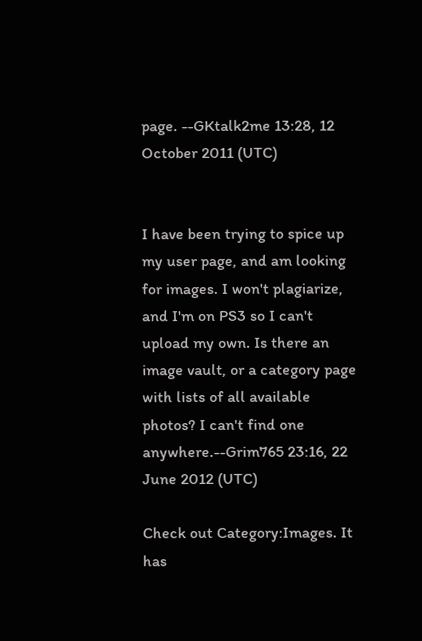page. --GKtalk2me 13:28, 12 October 2011 (UTC)


I have been trying to spice up my user page, and am looking for images. I won't plagiarize, and I'm on PS3 so I can't upload my own. Is there an image vault, or a category page with lists of all available photos? I can't find one anywhere.--Grim765 23:16, 22 June 2012 (UTC)

Check out Category:Images. It has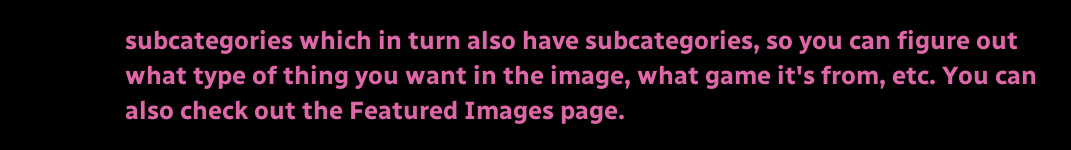subcategories which in turn also have subcategories, so you can figure out what type of thing you want in the image, what game it's from, etc. You can also check out the Featured Images page.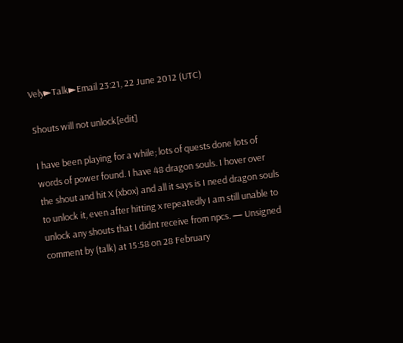Vely►Talk►Email 23:21, 22 June 2012 (UTC)

Shouts will not unlock[edit]

I have been playing for a while; lots of quests done lots of words of power found. I have 48 dragon souls. I hover over the shout and hit X (xbox) and all it says is I need dragon souls to unlock it, even after hitting x repeatedly I am still unable to unlock any shouts that I didnt receive from npcs. — Unsigned comment by (talk) at 15:58 on 28 February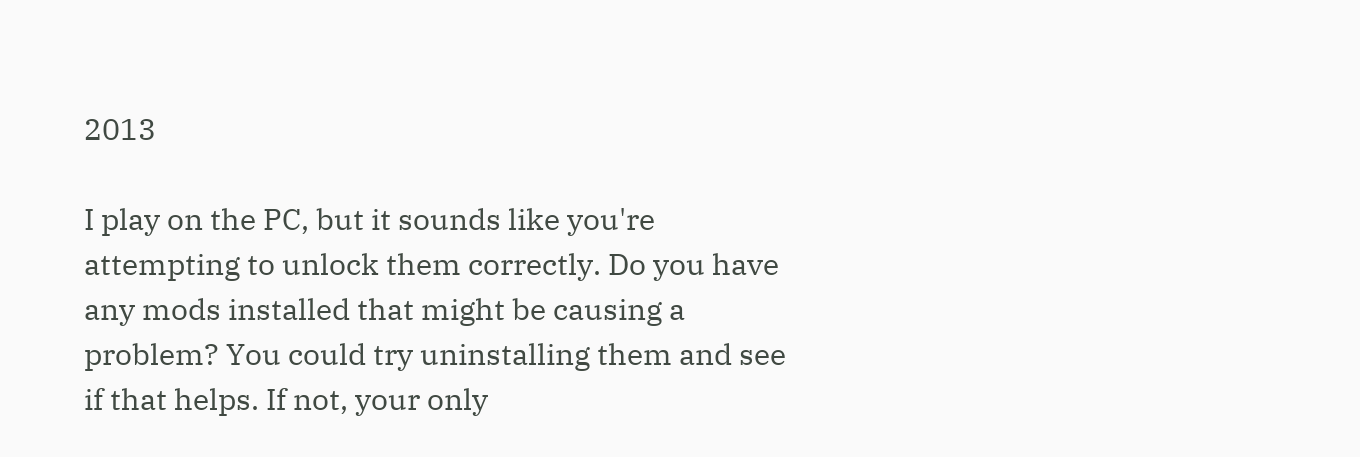2013

I play on the PC, but it sounds like you're attempting to unlock them correctly. Do you have any mods installed that might be causing a problem? You could try uninstalling them and see if that helps. If not, your only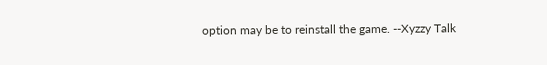option may be to reinstall the game. --Xyzzy Talk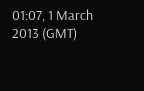01:07, 1 March 2013 (GMT)